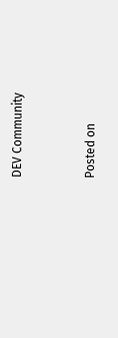DEV Community


Posted on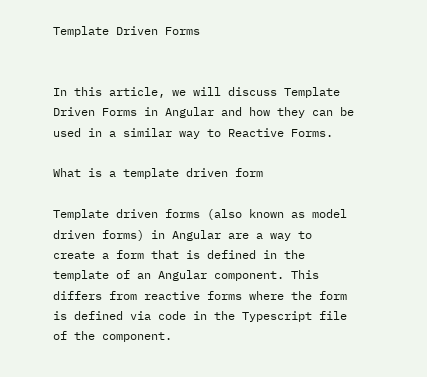Template Driven Forms


In this article, we will discuss Template Driven Forms in Angular and how they can be used in a similar way to Reactive Forms.

What is a template driven form

Template driven forms (also known as model driven forms) in Angular are a way to create a form that is defined in the template of an Angular component. This differs from reactive forms where the form is defined via code in the Typescript file of the component.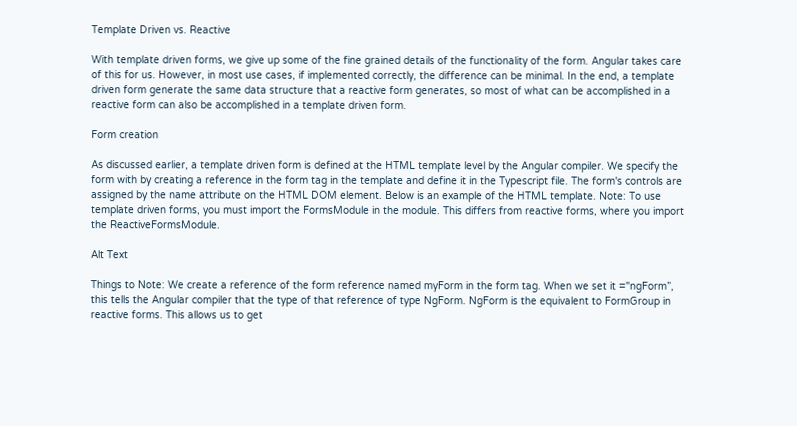Template Driven vs. Reactive

With template driven forms, we give up some of the fine grained details of the functionality of the form. Angular takes care of this for us. However, in most use cases, if implemented correctly, the difference can be minimal. In the end, a template driven form generate the same data structure that a reactive form generates, so most of what can be accomplished in a reactive form can also be accomplished in a template driven form.

Form creation

As discussed earlier, a template driven form is defined at the HTML template level by the Angular compiler. We specify the form with by creating a reference in the form tag in the template and define it in the Typescript file. The form's controls are assigned by the name attribute on the HTML DOM element. Below is an example of the HTML template. Note: To use template driven forms, you must import the FormsModule in the module. This differs from reactive forms, where you import the ReactiveFormsModule.

Alt Text

Things to Note: We create a reference of the form reference named myForm in the form tag. When we set it ="ngForm”, this tells the Angular compiler that the type of that reference of type NgForm. NgForm is the equivalent to FormGroup in reactive forms. This allows us to get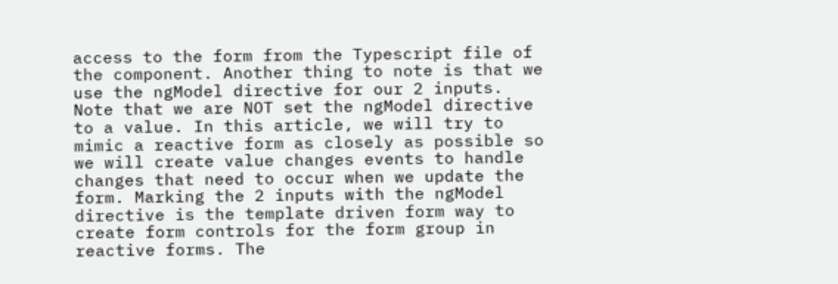access to the form from the Typescript file of the component. Another thing to note is that we use the ngModel directive for our 2 inputs. Note that we are NOT set the ngModel directive to a value. In this article, we will try to mimic a reactive form as closely as possible so we will create value changes events to handle changes that need to occur when we update the form. Marking the 2 inputs with the ngModel directive is the template driven form way to create form controls for the form group in reactive forms. The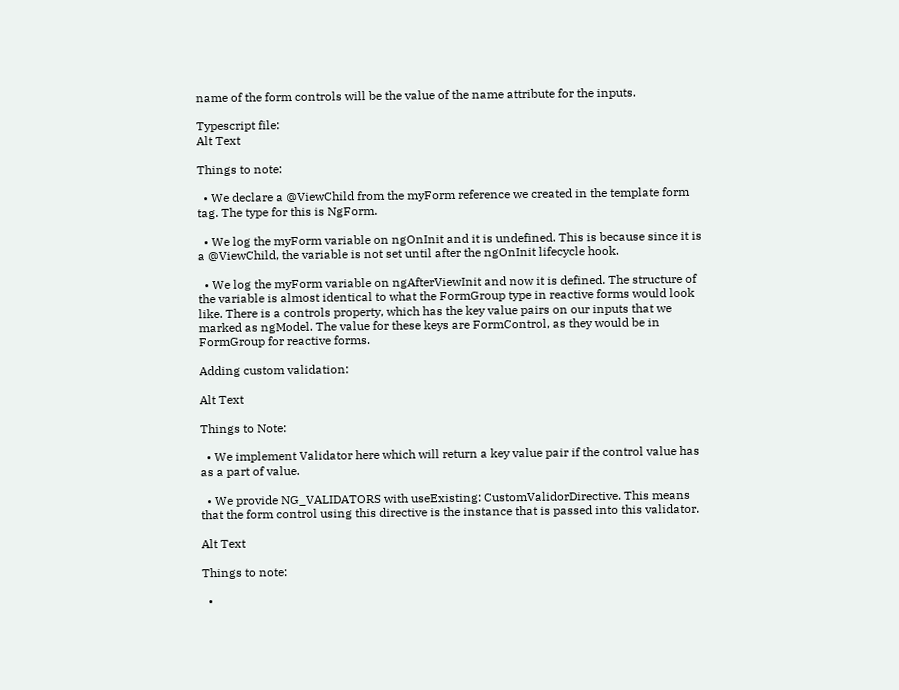name of the form controls will be the value of the name attribute for the inputs.

Typescript file:
Alt Text

Things to note:

  • We declare a @ViewChild from the myForm reference we created in the template form tag. The type for this is NgForm.

  • We log the myForm variable on ngOnInit and it is undefined. This is because since it is a @ViewChild, the variable is not set until after the ngOnInit lifecycle hook.

  • We log the myForm variable on ngAfterViewInit and now it is defined. The structure of the variable is almost identical to what the FormGroup type in reactive forms would look like. There is a controls property, which has the key value pairs on our inputs that we marked as ngModel. The value for these keys are FormControl, as they would be in FormGroup for reactive forms.

Adding custom validation:

Alt Text

Things to Note:

  • We implement Validator here which will return a key value pair if the control value has as a part of value.

  • We provide NG_VALIDATORS with useExisting: CustomValidorDirective. This means that the form control using this directive is the instance that is passed into this validator.

Alt Text

Things to note:

  •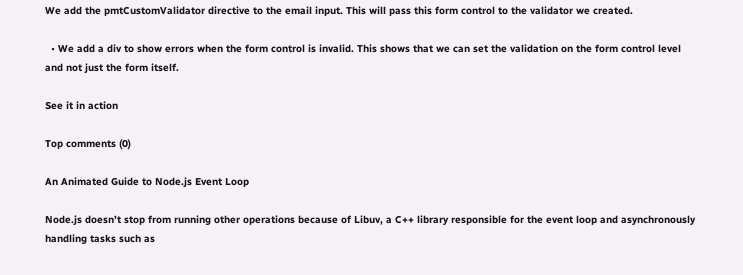We add the pmtCustomValidator directive to the email input. This will pass this form control to the validator we created.

  • We add a div to show errors when the form control is invalid. This shows that we can set the validation on the form control level and not just the form itself.

See it in action

Top comments (0)

An Animated Guide to Node.js Event Loop

Node.js doesn’t stop from running other operations because of Libuv, a C++ library responsible for the event loop and asynchronously handling tasks such as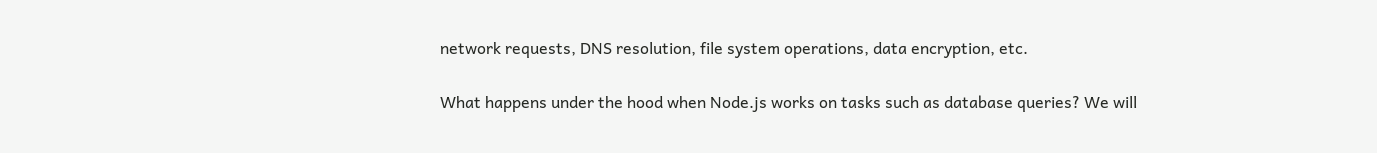network requests, DNS resolution, file system operations, data encryption, etc.

What happens under the hood when Node.js works on tasks such as database queries? We will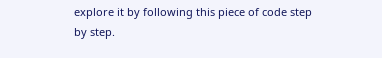explore it by following this piece of code step by step.